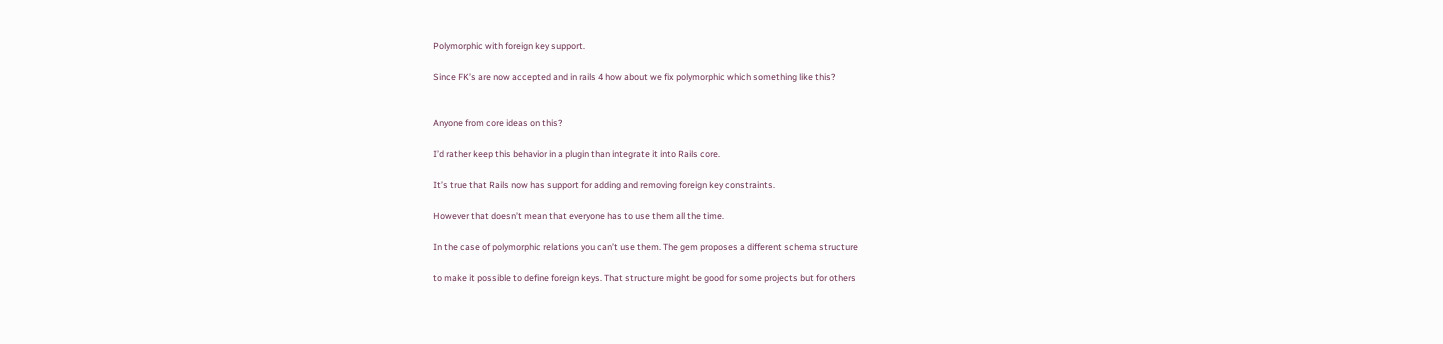Polymorphic with foreign key support.

Since FK’s are now accepted and in rails 4 how about we fix polymorphic which something like this?


Anyone from core ideas on this?

I’d rather keep this behavior in a plugin than integrate it into Rails core.

It’s true that Rails now has support for adding and removing foreign key constraints.

However that doesn’t mean that everyone has to use them all the time.

In the case of polymorphic relations you can’t use them. The gem proposes a different schema structure

to make it possible to define foreign keys. That structure might be good for some projects but for others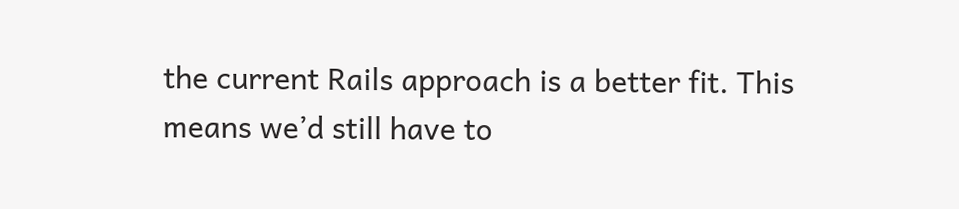the current Rails approach is a better fit. This means we’d still have to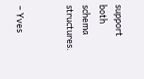support both schema structures.


– Yves